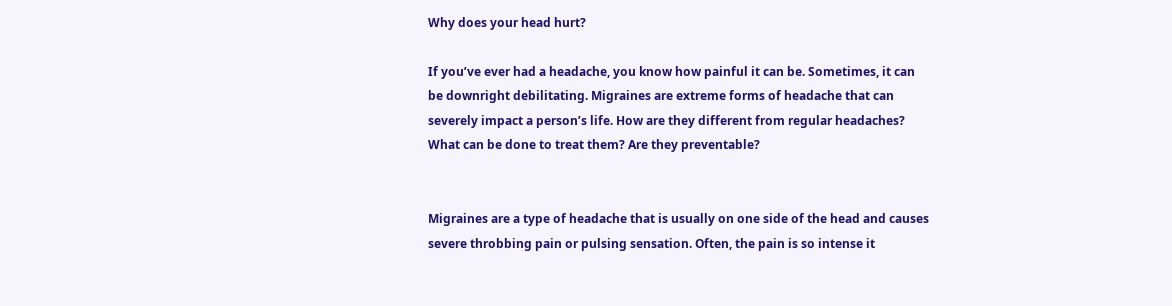Why does your head hurt?

If you’ve ever had a headache, you know how painful it can be. Sometimes, it can be downright debilitating. Migraines are extreme forms of headache that can severely impact a person’s life. How are they different from regular headaches? What can be done to treat them? Are they preventable?


Migraines are a type of headache that is usually on one side of the head and causes severe throbbing pain or pulsing sensation. Often, the pain is so intense it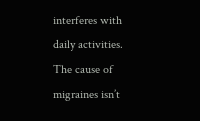interferes with daily activities. The cause of migraines isn’t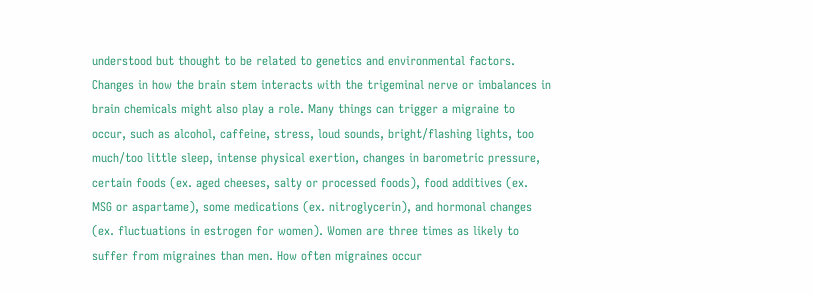understood but thought to be related to genetics and environmental factors. Changes in how the brain stem interacts with the trigeminal nerve or imbalances in brain chemicals might also play a role. Many things can trigger a migraine to occur, such as alcohol, caffeine, stress, loud sounds, bright/flashing lights, too much/too little sleep, intense physical exertion, changes in barometric pressure, certain foods (ex. aged cheeses, salty or processed foods), food additives (ex. MSG or aspartame), some medications (ex. nitroglycerin), and hormonal changes (ex. fluctuations in estrogen for women). Women are three times as likely to suffer from migraines than men. How often migraines occur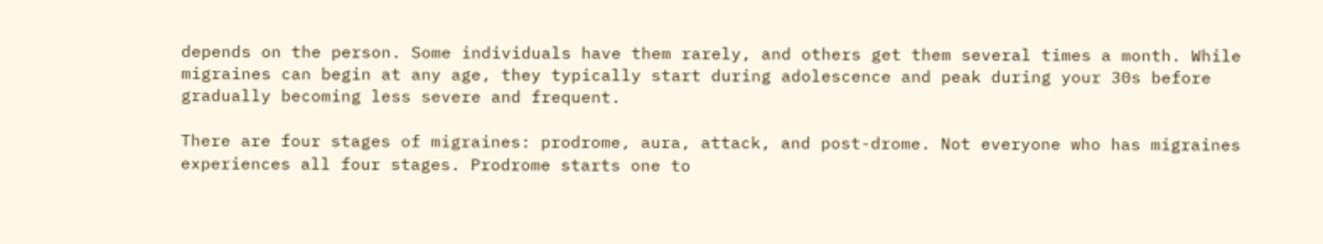depends on the person. Some individuals have them rarely, and others get them several times a month. While migraines can begin at any age, they typically start during adolescence and peak during your 30s before gradually becoming less severe and frequent.

There are four stages of migraines: prodrome, aura, attack, and post-drome. Not everyone who has migraines experiences all four stages. Prodrome starts one to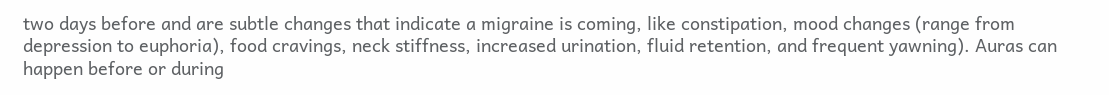two days before and are subtle changes that indicate a migraine is coming, like constipation, mood changes (range from depression to euphoria), food cravings, neck stiffness, increased urination, fluid retention, and frequent yawning). Auras can happen before or during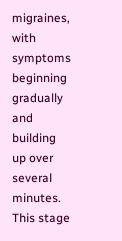migraines, with symptoms beginning gradually and building up over several minutes. This stage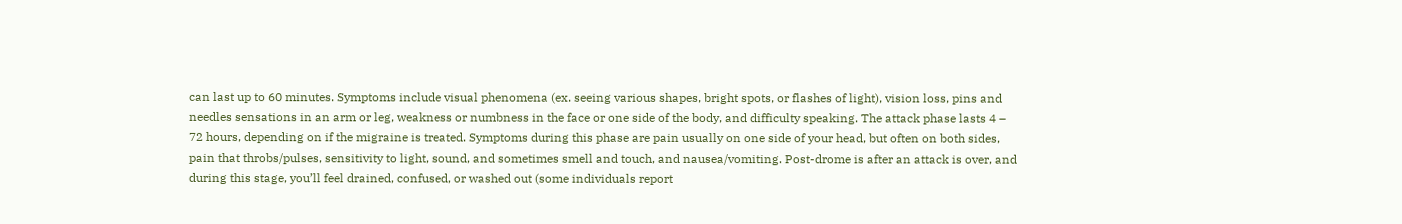can last up to 60 minutes. Symptoms include visual phenomena (ex. seeing various shapes, bright spots, or flashes of light), vision loss, pins and needles sensations in an arm or leg, weakness or numbness in the face or one side of the body, and difficulty speaking. The attack phase lasts 4 – 72 hours, depending on if the migraine is treated. Symptoms during this phase are pain usually on one side of your head, but often on both sides, pain that throbs/pulses, sensitivity to light, sound, and sometimes smell and touch, and nausea/vomiting. Post-drome is after an attack is over, and during this stage, you’ll feel drained, confused, or washed out (some individuals report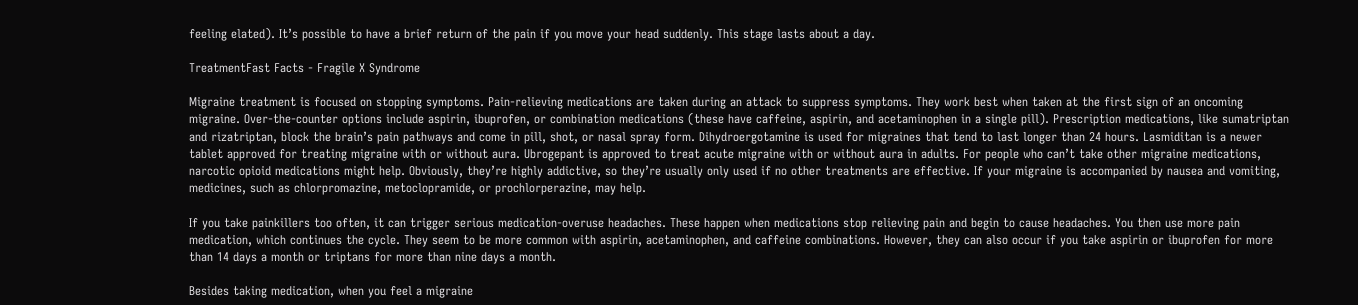feeling elated). It’s possible to have a brief return of the pain if you move your head suddenly. This stage lasts about a day.

TreatmentFast Facts - Fragile X Syndrome

Migraine treatment is focused on stopping symptoms. Pain-relieving medications are taken during an attack to suppress symptoms. They work best when taken at the first sign of an oncoming migraine. Over-the-counter options include aspirin, ibuprofen, or combination medications (these have caffeine, aspirin, and acetaminophen in a single pill). Prescription medications, like sumatriptan and rizatriptan, block the brain’s pain pathways and come in pill, shot, or nasal spray form. Dihydroergotamine is used for migraines that tend to last longer than 24 hours. Lasmiditan is a newer tablet approved for treating migraine with or without aura. Ubrogepant is approved to treat acute migraine with or without aura in adults. For people who can’t take other migraine medications, narcotic opioid medications might help. Obviously, they’re highly addictive, so they’re usually only used if no other treatments are effective. If your migraine is accompanied by nausea and vomiting, medicines, such as chlorpromazine, metoclopramide, or prochlorperazine, may help.

If you take painkillers too often, it can trigger serious medication-overuse headaches. These happen when medications stop relieving pain and begin to cause headaches. You then use more pain medication, which continues the cycle. They seem to be more common with aspirin, acetaminophen, and caffeine combinations. However, they can also occur if you take aspirin or ibuprofen for more than 14 days a month or triptans for more than nine days a month.

Besides taking medication, when you feel a migraine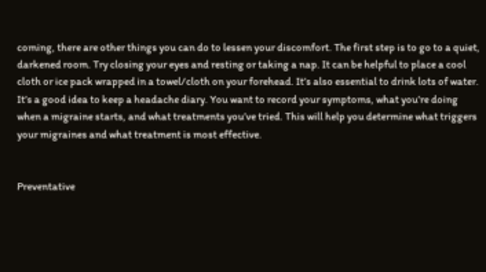coming, there are other things you can do to lessen your discomfort. The first step is to go to a quiet, darkened room. Try closing your eyes and resting or taking a nap. It can be helpful to place a cool cloth or ice pack wrapped in a towel/cloth on your forehead. It’s also essential to drink lots of water. It’s a good idea to keep a headache diary. You want to record your symptoms, what you’re doing when a migraine starts, and what treatments you’ve tried. This will help you determine what triggers your migraines and what treatment is most effective.


Preventative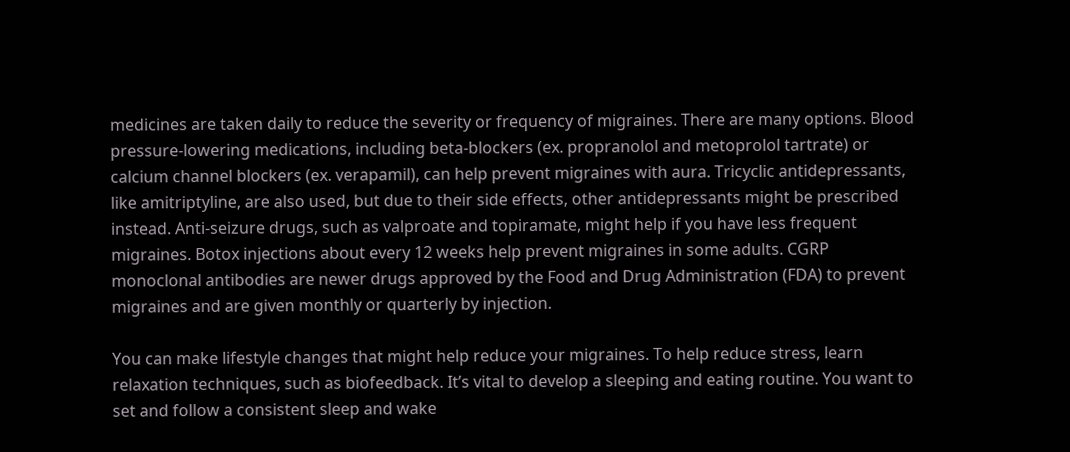medicines are taken daily to reduce the severity or frequency of migraines. There are many options. Blood pressure-lowering medications, including beta-blockers (ex. propranolol and metoprolol tartrate) or calcium channel blockers (ex. verapamil), can help prevent migraines with aura. Tricyclic antidepressants, like amitriptyline, are also used, but due to their side effects, other antidepressants might be prescribed instead. Anti-seizure drugs, such as valproate and topiramate, might help if you have less frequent migraines. Botox injections about every 12 weeks help prevent migraines in some adults. CGRP monoclonal antibodies are newer drugs approved by the Food and Drug Administration (FDA) to prevent migraines and are given monthly or quarterly by injection.

You can make lifestyle changes that might help reduce your migraines. To help reduce stress, learn relaxation techniques, such as biofeedback. It’s vital to develop a sleeping and eating routine. You want to set and follow a consistent sleep and wake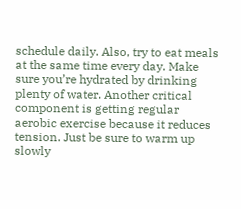schedule daily. Also, try to eat meals at the same time every day. Make sure you’re hydrated by drinking plenty of water. Another critical component is getting regular aerobic exercise because it reduces tension. Just be sure to warm up slowly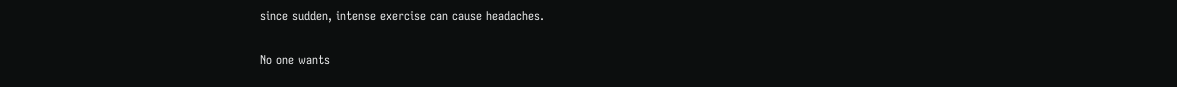since sudden, intense exercise can cause headaches.

No one wants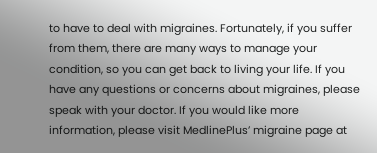to have to deal with migraines. Fortunately, if you suffer from them, there are many ways to manage your condition, so you can get back to living your life. If you have any questions or concerns about migraines, please speak with your doctor. If you would like more information, please visit MedlinePlus’ migraine page at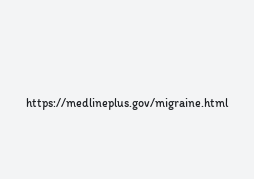https://medlineplus.gov/migraine.html